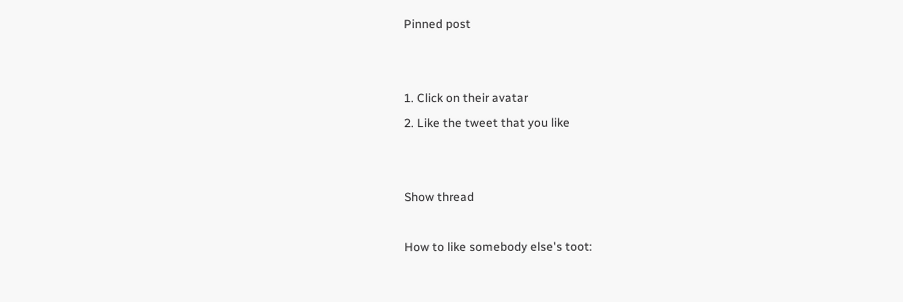Pinned post


1. Click on their avatar
2. Like the tweet that you like


Show thread

How to like somebody else's toot: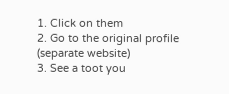1. Click on them
2. Go to the original profile (separate website)
3. See a toot you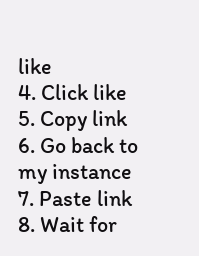like
4. Click like
5. Copy link
6. Go back to my instance
7. Paste link
8. Wait for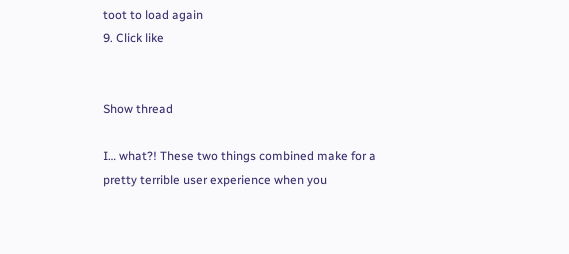toot to load again
9. Click like


Show thread

I… what?! These two things combined make for a pretty terrible user experience when you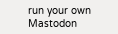run your own Mastodon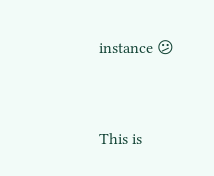instance 😕


This is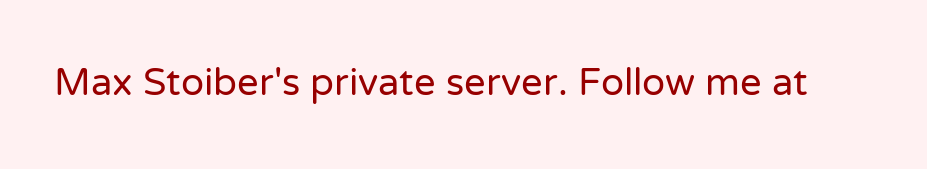Max Stoiber's private server. Follow me at